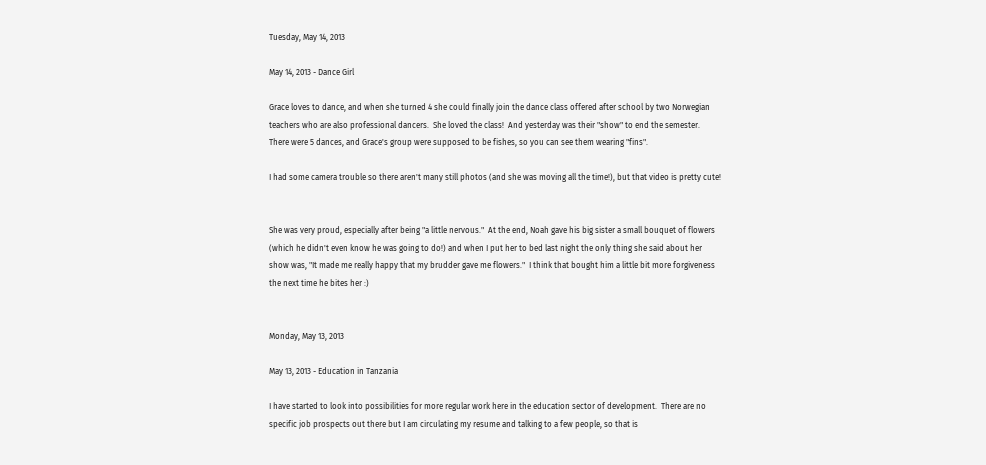Tuesday, May 14, 2013

May 14, 2013 - Dance Girl

Grace loves to dance, and when she turned 4 she could finally join the dance class offered after school by two Norwegian teachers who are also professional dancers.  She loved the class!  And yesterday was their "show" to end the semester.  There were 5 dances, and Grace's group were supposed to be fishes, so you can see them wearing "fins".

I had some camera trouble so there aren't many still photos (and she was moving all the time!), but that video is pretty cute!


She was very proud, especially after being "a little nervous."  At the end, Noah gave his big sister a small bouquet of flowers (which he didn't even know he was going to do!) and when I put her to bed last night the only thing she said about her show was, "It made me really happy that my brudder gave me flowers."  I think that bought him a little bit more forgiveness the next time he bites her :)


Monday, May 13, 2013

May 13, 2013 - Education in Tanzania

I have started to look into possibilities for more regular work here in the education sector of development.  There are no specific job prospects out there but I am circulating my resume and talking to a few people, so that is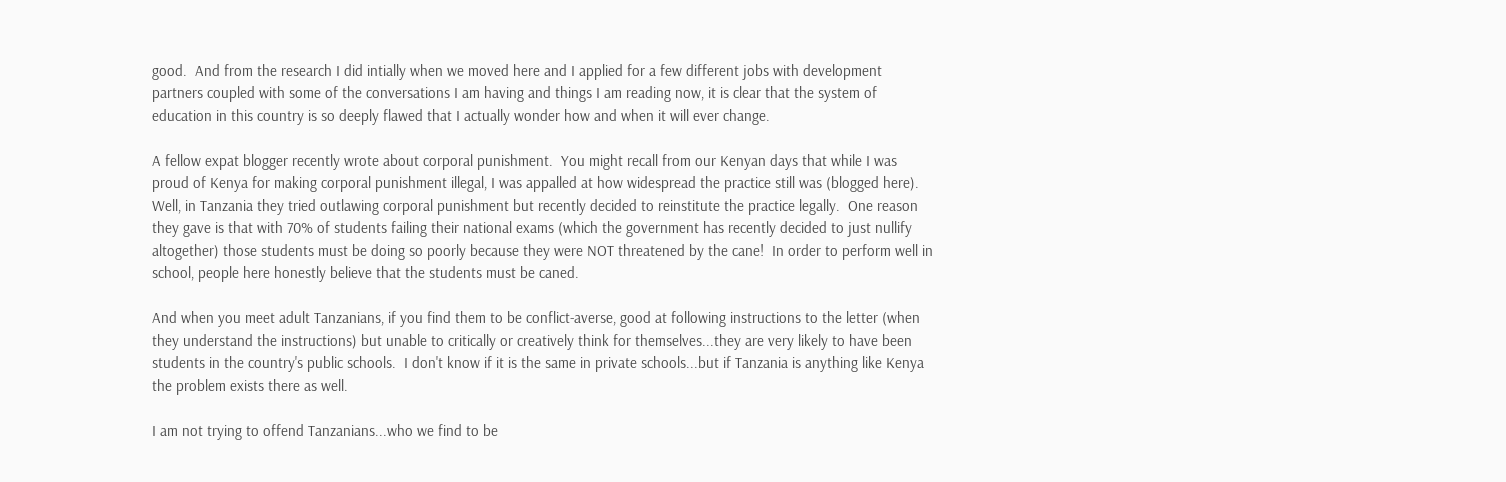good.  And from the research I did intially when we moved here and I applied for a few different jobs with development partners coupled with some of the conversations I am having and things I am reading now, it is clear that the system of education in this country is so deeply flawed that I actually wonder how and when it will ever change.

A fellow expat blogger recently wrote about corporal punishment.  You might recall from our Kenyan days that while I was proud of Kenya for making corporal punishment illegal, I was appalled at how widespread the practice still was (blogged here).  Well, in Tanzania they tried outlawing corporal punishment but recently decided to reinstitute the practice legally.  One reason they gave is that with 70% of students failing their national exams (which the government has recently decided to just nullify altogether) those students must be doing so poorly because they were NOT threatened by the cane!  In order to perform well in school, people here honestly believe that the students must be caned.

And when you meet adult Tanzanians, if you find them to be conflict-averse, good at following instructions to the letter (when they understand the instructions) but unable to critically or creatively think for themselves...they are very likely to have been students in the country's public schools.  I don't know if it is the same in private schools...but if Tanzania is anything like Kenya the problem exists there as well.

I am not trying to offend Tanzanians...who we find to be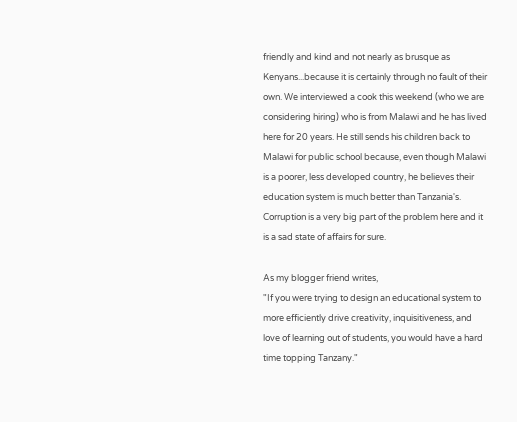friendly and kind and not nearly as brusque as Kenyans...because it is certainly through no fault of their own. We interviewed a cook this weekend (who we are considering hiring) who is from Malawi and he has lived here for 20 years. He still sends his children back to Malawi for public school because, even though Malawi is a poorer, less developed country, he believes their education system is much better than Tanzania's.  Corruption is a very big part of the problem here and it is a sad state of affairs for sure.

As my blogger friend writes,
"If you were trying to design an educational system to more efficiently drive creativity, inquisitiveness, and love of learning out of students, you would have a hard time topping Tanzany."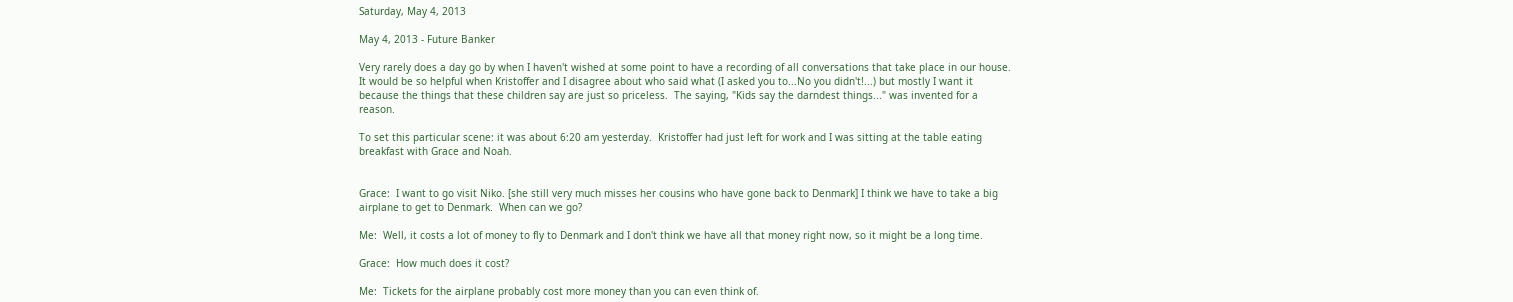Saturday, May 4, 2013

May 4, 2013 - Future Banker

Very rarely does a day go by when I haven't wished at some point to have a recording of all conversations that take place in our house.  It would be so helpful when Kristoffer and I disagree about who said what (I asked you to...No you didn't!...) but mostly I want it because the things that these children say are just so priceless.  The saying, "Kids say the darndest things..." was invented for a reason.

To set this particular scene: it was about 6:20 am yesterday.  Kristoffer had just left for work and I was sitting at the table eating breakfast with Grace and Noah.


Grace:  I want to go visit Niko. [she still very much misses her cousins who have gone back to Denmark] I think we have to take a big airplane to get to Denmark.  When can we go?

Me:  Well, it costs a lot of money to fly to Denmark and I don't think we have all that money right now, so it might be a long time.

Grace:  How much does it cost?

Me:  Tickets for the airplane probably cost more money than you can even think of.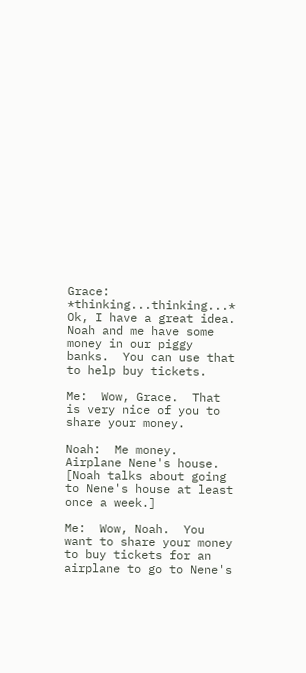Grace: *thinking...thinking...* Ok, I have a great idea.  Noah and me have some money in our piggy banks.  You can use that to help buy tickets.

Me:  Wow, Grace.  That is very nice of you to share your money.

Noah:  Me money.  Airplane Nene's house.  [Noah talks about going to Nene's house at least once a week.]

Me:  Wow, Noah.  You want to share your money to buy tickets for an airplane to go to Nene's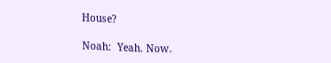House?

Noah:  Yeah. Now.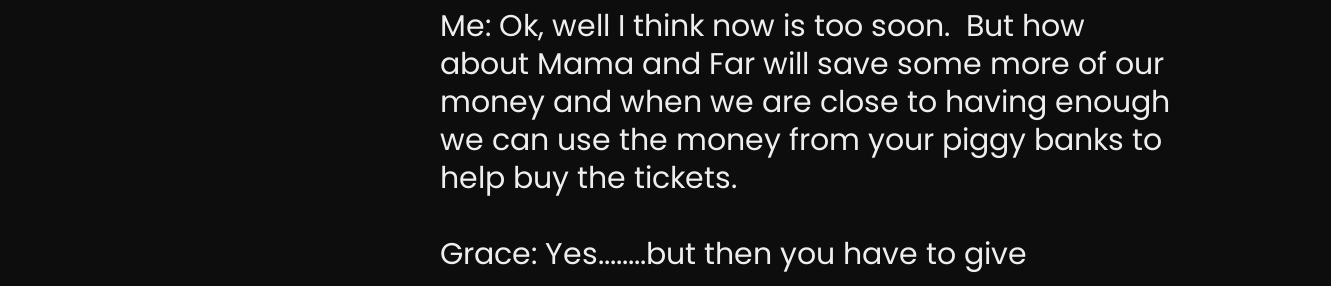Me: Ok, well I think now is too soon.  But how about Mama and Far will save some more of our money and when we are close to having enough we can use the money from your piggy banks to help buy the tickets.

Grace: Yes........but then you have to give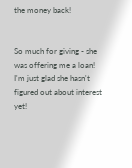the money back!


So much for giving - she was offering me a loan!  I'm just glad she hasn't figured out about interest yet!